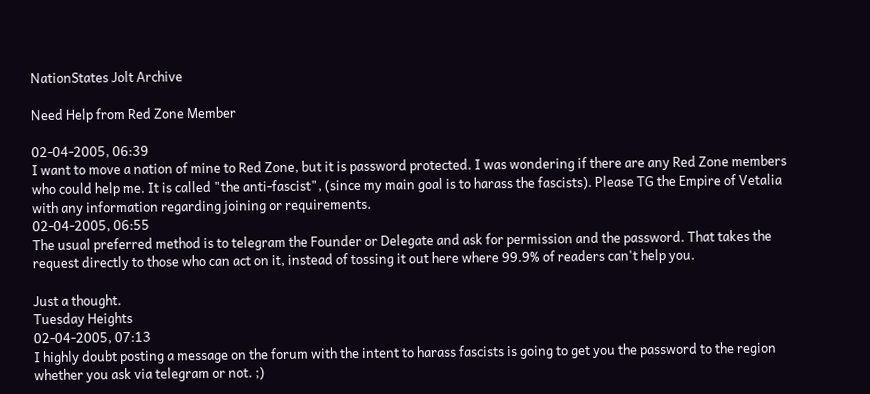NationStates Jolt Archive

Need Help from Red Zone Member

02-04-2005, 06:39
I want to move a nation of mine to Red Zone, but it is password protected. I was wondering if there are any Red Zone members who could help me. It is called "the anti-fascist", (since my main goal is to harass the fascists). Please TG the Empire of Vetalia with any information regarding joining or requirements.
02-04-2005, 06:55
The usual preferred method is to telegram the Founder or Delegate and ask for permission and the password. That takes the request directly to those who can act on it, instead of tossing it out here where 99.9% of readers can't help you.

Just a thought.
Tuesday Heights
02-04-2005, 07:13
I highly doubt posting a message on the forum with the intent to harass fascists is going to get you the password to the region whether you ask via telegram or not. ;)